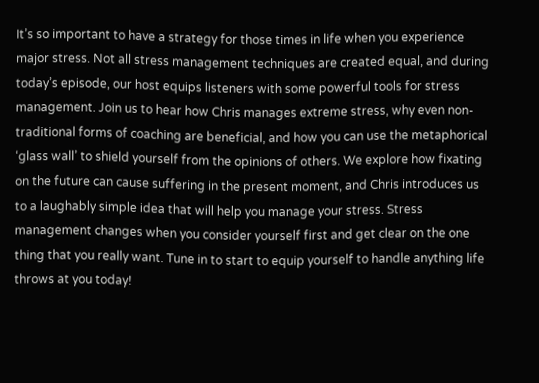It’s so important to have a strategy for those times in life when you experience major stress. Not all stress management techniques are created equal, and during today’s episode, our host equips listeners with some powerful tools for stress management. Join us to hear how Chris manages extreme stress, why even non-traditional forms of coaching are beneficial, and how you can use the metaphorical ‘glass wall’ to shield yourself from the opinions of others. We explore how fixating on the future can cause suffering in the present moment, and Chris introduces us to a laughably simple idea that will help you manage your stress. Stress management changes when you consider yourself first and get clear on the one thing that you really want. Tune in to start to equip yourself to handle anything life throws at you today!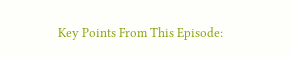Key Points From This Episode: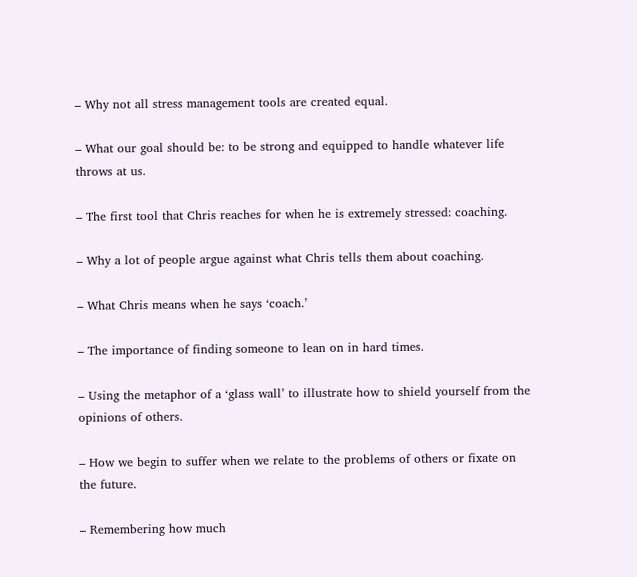– Why not all stress management tools are created equal.

– What our goal should be: to be strong and equipped to handle whatever life throws at us.

– The first tool that Chris reaches for when he is extremely stressed: coaching.

– Why a lot of people argue against what Chris tells them about coaching.

– What Chris means when he says ‘coach.’

– The importance of finding someone to lean on in hard times.

– Using the metaphor of a ‘glass wall’ to illustrate how to shield yourself from the opinions of others.

– How we begin to suffer when we relate to the problems of others or fixate on the future.

– Remembering how much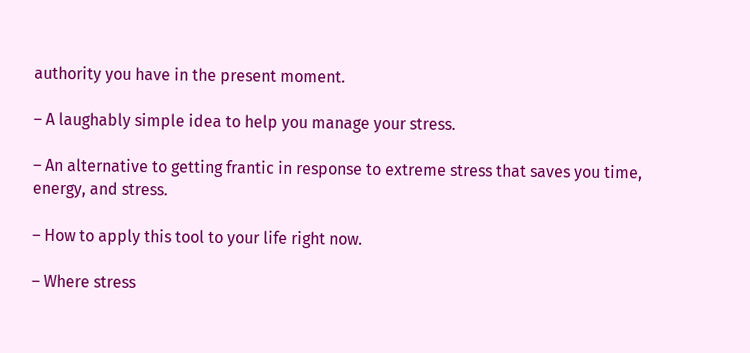authority you have in the present moment.

– A laughably simple idea to help you manage your stress.

– An alternative to getting frantic in response to extreme stress that saves you time, energy, and stress.

– How to apply this tool to your life right now.

– Where stress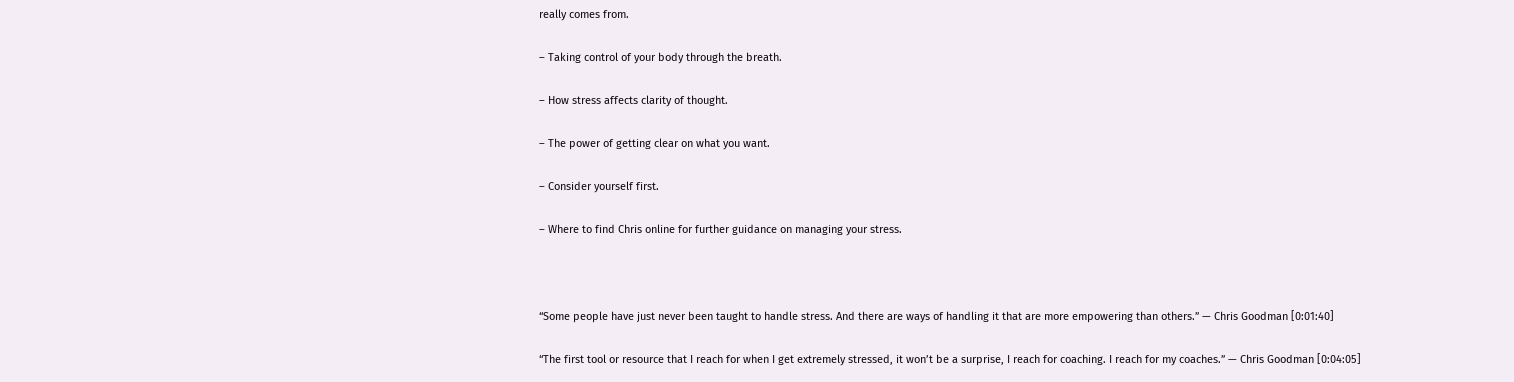really comes from.

– Taking control of your body through the breath.

– How stress affects clarity of thought.

– The power of getting clear on what you want.

– Consider yourself first.

– Where to find Chris online for further guidance on managing your stress.



“Some people have just never been taught to handle stress. And there are ways of handling it that are more empowering than others.” — Chris Goodman [0:01:40]

“The first tool or resource that I reach for when I get extremely stressed, it won’t be a surprise, I reach for coaching. I reach for my coaches.” — Chris Goodman [0:04:05]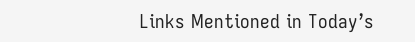Links Mentioned in Today’s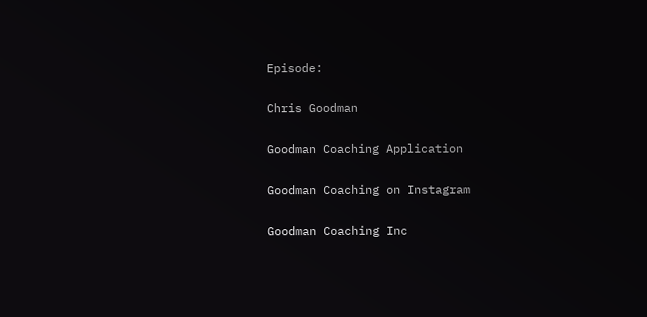Episode:

Chris Goodman

Goodman Coaching Application

Goodman Coaching on Instagram

Goodman Coaching Inc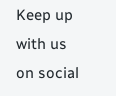Keep up with us on social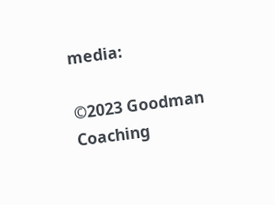media:

©2023 Goodman Coaching